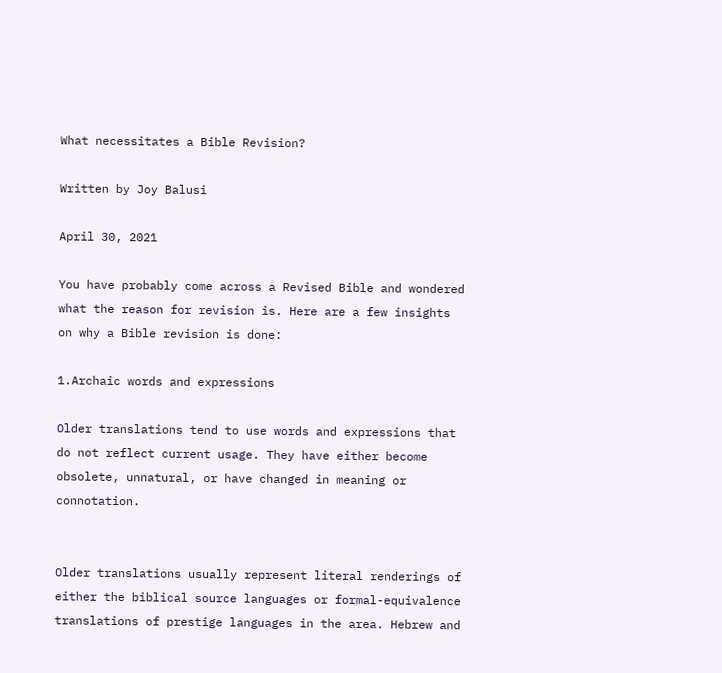What necessitates a Bible Revision?

Written by Joy Balusi

April 30, 2021

You have probably come across a Revised Bible and wondered what the reason for revision is. Here are a few insights on why a Bible revision is done:

1.Archaic words and expressions

Older translations tend to use words and expressions that do not reflect current usage. They have either become obsolete, unnatural, or have changed in meaning or connotation.


Older translations usually represent literal renderings of either the biblical source languages or formal-equivalence translations of prestige languages in the area. Hebrew and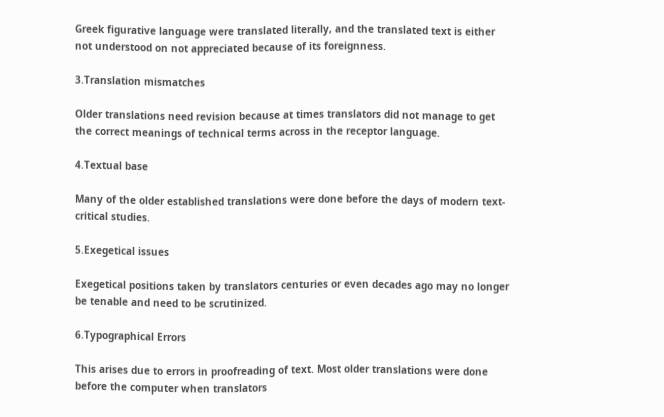Greek figurative language were translated literally, and the translated text is either not understood on not appreciated because of its foreignness.

3.Translation mismatches

Older translations need revision because at times translators did not manage to get the correct meanings of technical terms across in the receptor language.

4.Textual base

Many of the older established translations were done before the days of modern text-critical studies.

5.Exegetical issues

Exegetical positions taken by translators centuries or even decades ago may no longer be tenable and need to be scrutinized.

6.Typographical Errors

This arises due to errors in proofreading of text. Most older translations were done before the computer when translators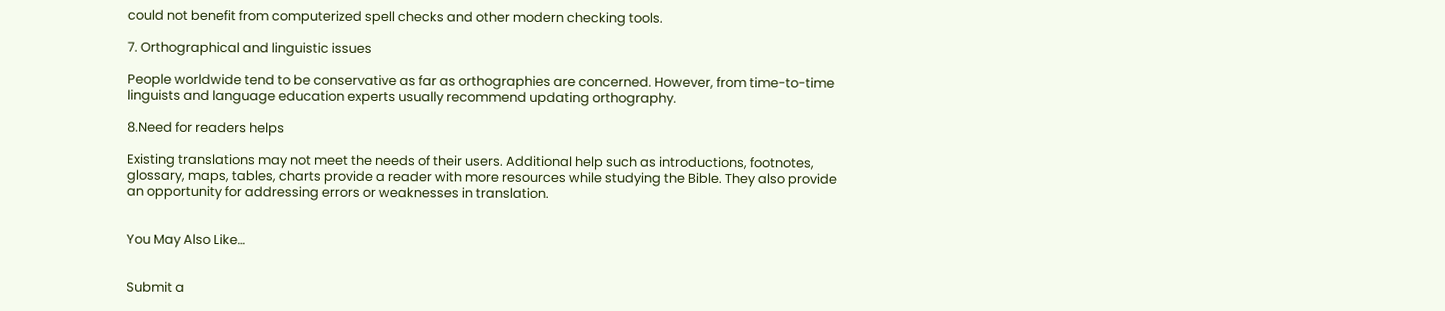could not benefit from computerized spell checks and other modern checking tools.

7. Orthographical and linguistic issues

People worldwide tend to be conservative as far as orthographies are concerned. However, from time-to-time linguists and language education experts usually recommend updating orthography.

8.Need for readers helps

Existing translations may not meet the needs of their users. Additional help such as introductions, footnotes, glossary, maps, tables, charts provide a reader with more resources while studying the Bible. They also provide an opportunity for addressing errors or weaknesses in translation.


You May Also Like…


Submit a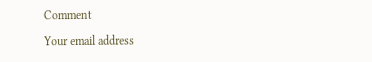Comment

Your email address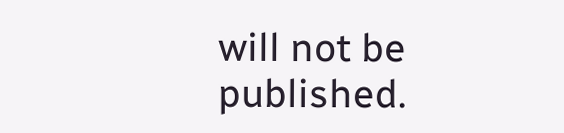will not be published.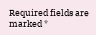Required fields are marked *